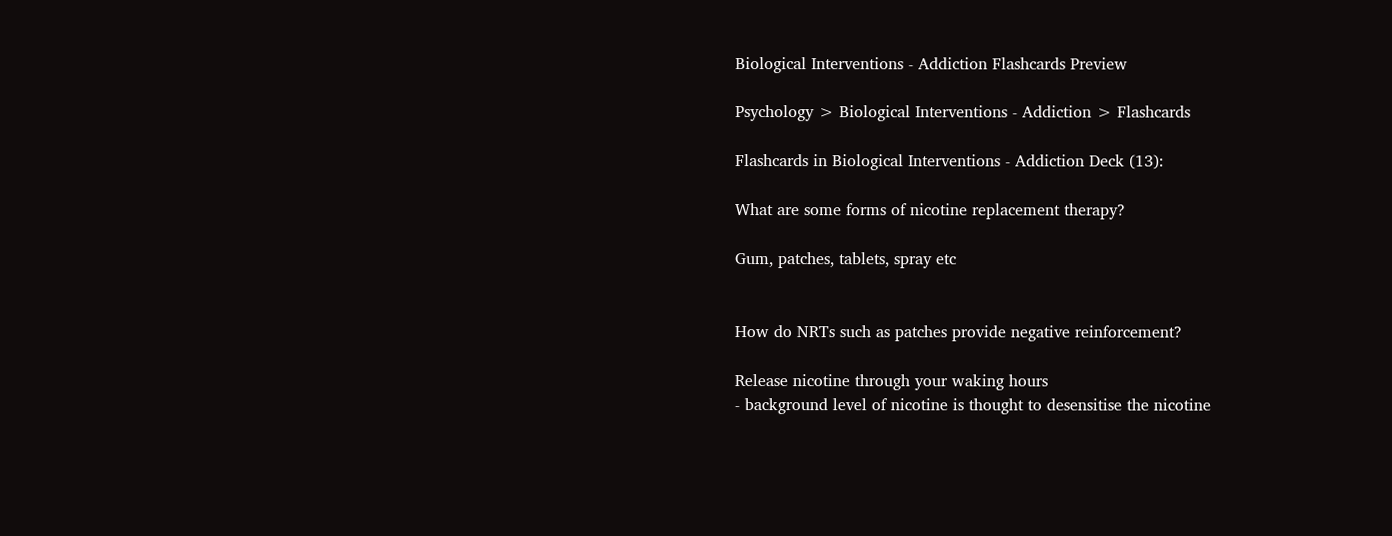Biological Interventions - Addiction Flashcards Preview

Psychology > Biological Interventions - Addiction > Flashcards

Flashcards in Biological Interventions - Addiction Deck (13):

What are some forms of nicotine replacement therapy?

Gum, patches, tablets, spray etc


How do NRTs such as patches provide negative reinforcement?

Release nicotine through your waking hours
- background level of nicotine is thought to desensitise the nicotine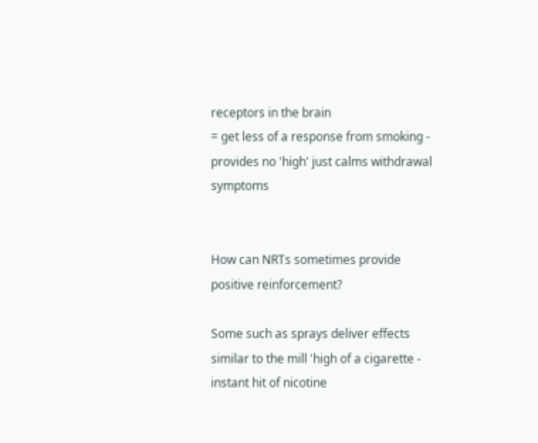receptors in the brain
= get less of a response from smoking - provides no 'high' just calms withdrawal symptoms


How can NRTs sometimes provide positive reinforcement?

Some such as sprays deliver effects similar to the mill 'high of a cigarette - instant hit of nicotine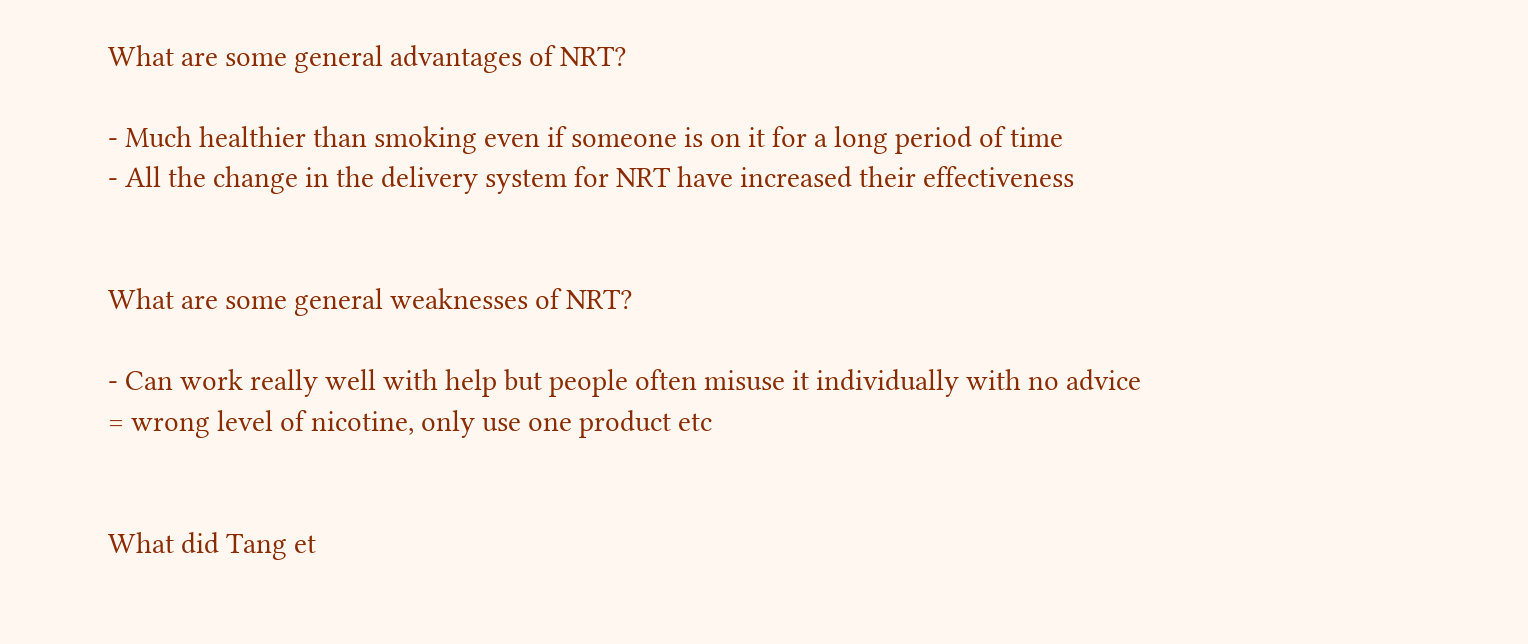What are some general advantages of NRT?

- Much healthier than smoking even if someone is on it for a long period of time
- All the change in the delivery system for NRT have increased their effectiveness


What are some general weaknesses of NRT?

- Can work really well with help but people often misuse it individually with no advice
= wrong level of nicotine, only use one product etc


What did Tang et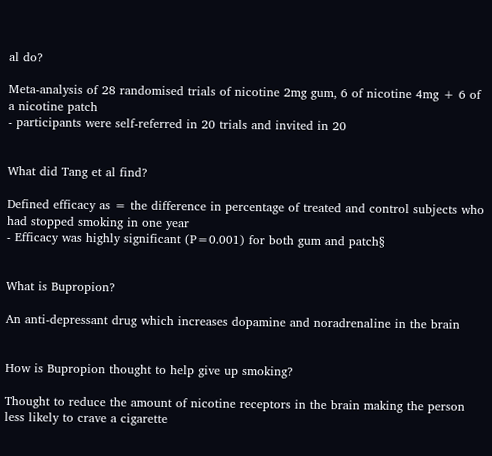al do?

Meta-analysis of 28 randomised trials of nicotine 2mg gum, 6 of nicotine 4mg + 6 of a nicotine patch
- participants were self-referred in 20 trials and invited in 20


What did Tang et al find?

Defined efficacy as = the difference in percentage of treated and control subjects who had stopped smoking in one year
- Efficacy was highly significant (P=0.001) for both gum and patch§


What is Bupropion?

An anti-depressant drug which increases dopamine and noradrenaline in the brain


How is Bupropion thought to help give up smoking?

Thought to reduce the amount of nicotine receptors in the brain making the person less likely to crave a cigarette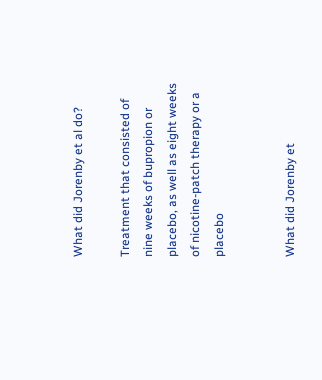What did Jorenby et al do?

Treatment that consisted of nine weeks of bupropion or placebo, as well as eight weeks of nicotine-patch therapy or a placebo


What did Jorenby et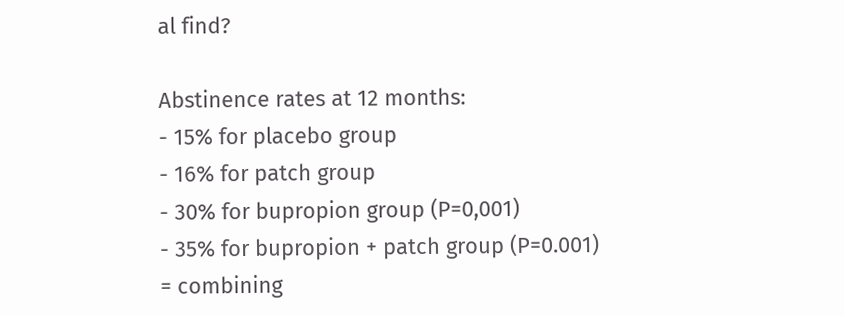al find?

Abstinence rates at 12 months:
- 15% for placebo group
- 16% for patch group
- 30% for bupropion group (P=0,001)
- 35% for bupropion + patch group (P=0.001)
= combining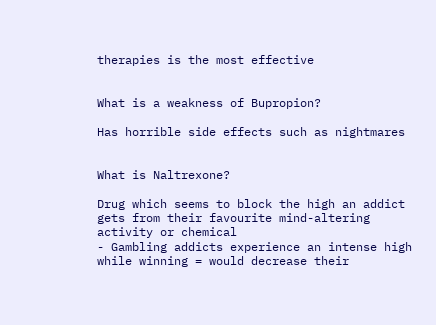therapies is the most effective


What is a weakness of Bupropion?

Has horrible side effects such as nightmares


What is Naltrexone?

Drug which seems to block the high an addict gets from their favourite mind-altering activity or chemical
- Gambling addicts experience an intense high while winning = would decrease their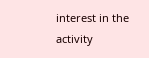interest in the activity